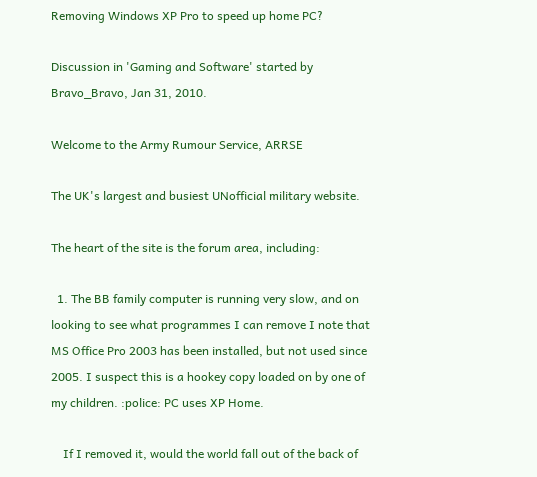Removing Windows XP Pro to speed up home PC?

Discussion in 'Gaming and Software' started by Bravo_Bravo, Jan 31, 2010.

Welcome to the Army Rumour Service, ARRSE

The UK's largest and busiest UNofficial military website.

The heart of the site is the forum area, including:

  1. The BB family computer is running very slow, and on looking to see what programmes I can remove I note that MS Office Pro 2003 has been installed, but not used since 2005. I suspect this is a hookey copy loaded on by one of my children. :police: PC uses XP Home.

    If I removed it, would the world fall out of the back of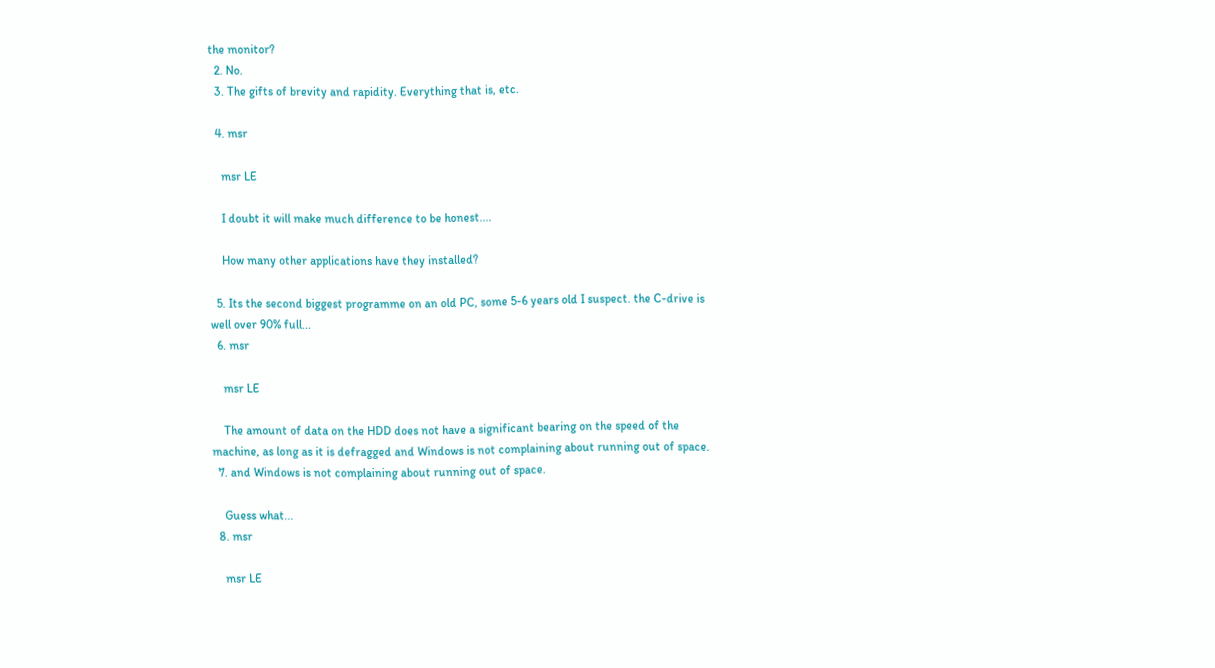the monitor?
  2. No.
  3. The gifts of brevity and rapidity. Everything that is, etc.

  4. msr

    msr LE

    I doubt it will make much difference to be honest....

    How many other applications have they installed?

  5. Its the second biggest programme on an old PC, some 5-6 years old I suspect. the C-drive is well over 90% full...
  6. msr

    msr LE

    The amount of data on the HDD does not have a significant bearing on the speed of the machine, as long as it is defragged and Windows is not complaining about running out of space.
  7. and Windows is not complaining about running out of space.

    Guess what...
  8. msr

    msr LE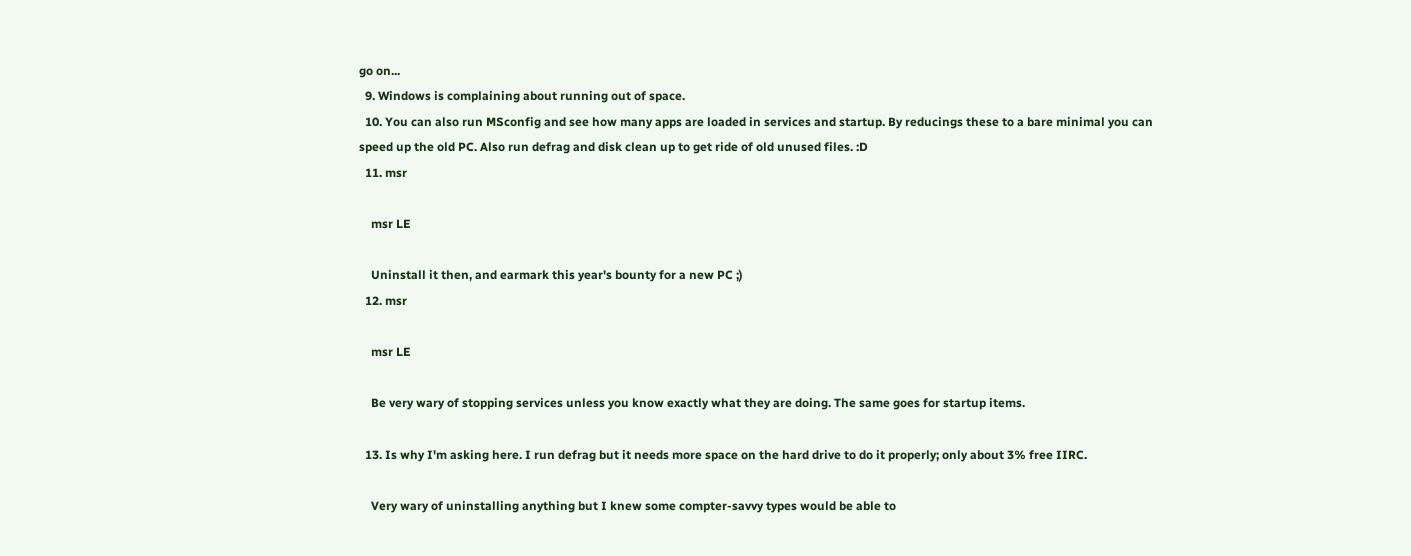go on...
  9. Windows is complaining about running out of space.
  10. You can also run MSconfig and see how many apps are loaded in services and startup. By reducings these to a bare minimal you can speed up the old PC. Also run defrag and disk clean up to get ride of old unused files. :D
  11. msr

    msr LE

    Uninstall it then, and earmark this year's bounty for a new PC ;)
  12. msr

    msr LE

    Be very wary of stopping services unless you know exactly what they are doing. The same goes for startup items.

  13. Is why I'm asking here. I run defrag but it needs more space on the hard drive to do it properly; only about 3% free IIRC.

    Very wary of uninstalling anything but I knew some compter-savvy types would be able to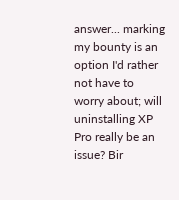answer... marking my bounty is an option I'd rather not have to worry about; will uninstalling XP Pro really be an issue? Bir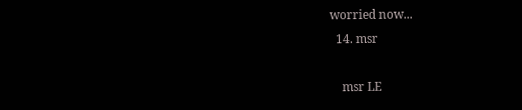worried now...
  14. msr

    msr LE